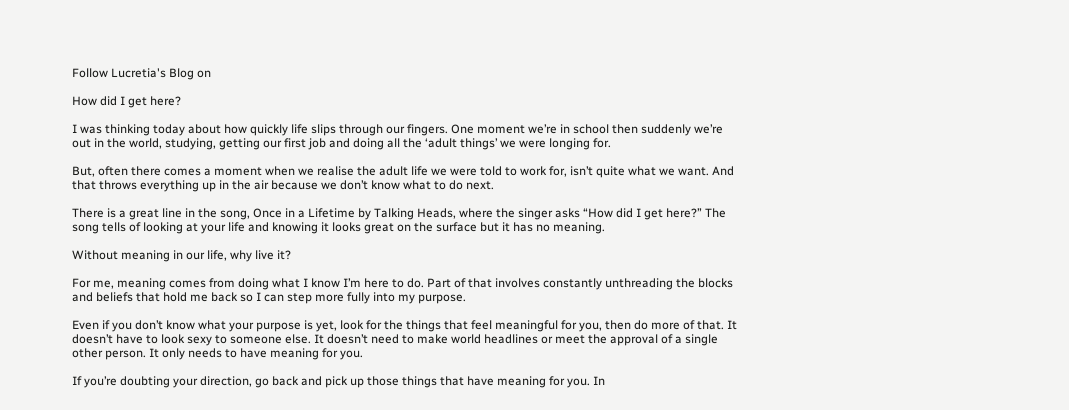Follow Lucretia's Blog on

How did I get here?

I was thinking today about how quickly life slips through our fingers. One moment we’re in school then suddenly we’re out in the world, studying, getting our first job and doing all the ‘adult things’ we were longing for.

But, often there comes a moment when we realise the adult life we were told to work for, isn’t quite what we want. And that throws everything up in the air because we don’t know what to do next.

There is a great line in the song, Once in a Lifetime by Talking Heads, where the singer asks “How did I get here?” The song tells of looking at your life and knowing it looks great on the surface but it has no meaning.

Without meaning in our life, why live it?

For me, meaning comes from doing what I know I’m here to do. Part of that involves constantly unthreading the blocks and beliefs that hold me back so I can step more fully into my purpose.

Even if you don’t know what your purpose is yet, look for the things that feel meaningful for you, then do more of that. It doesn’t have to look sexy to someone else. It doesn’t need to make world headlines or meet the approval of a single other person. It only needs to have meaning for you.

If you’re doubting your direction, go back and pick up those things that have meaning for you. In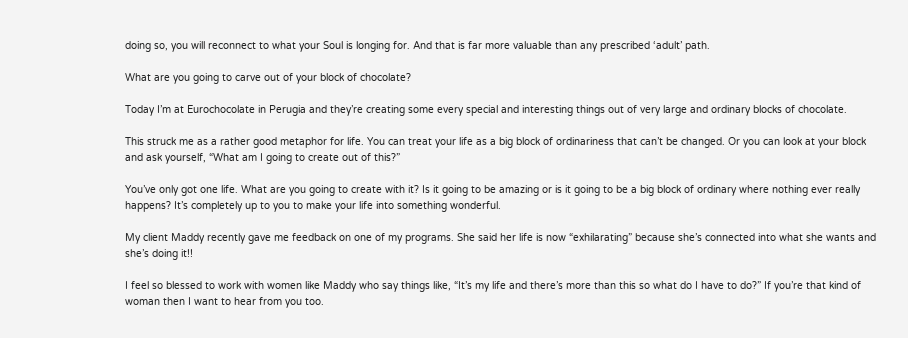doing so, you will reconnect to what your Soul is longing for. And that is far more valuable than any prescribed ‘adult’ path.

What are you going to carve out of your block of chocolate?

Today I’m at Eurochocolate in Perugia and they’re creating some every special and interesting things out of very large and ordinary blocks of chocolate.

This struck me as a rather good metaphor for life. You can treat your life as a big block of ordinariness that can’t be changed. Or you can look at your block and ask yourself, “What am I going to create out of this?”

You’ve only got one life. What are you going to create with it? Is it going to be amazing or is it going to be a big block of ordinary where nothing ever really happens? It’s completely up to you to make your life into something wonderful.

My client Maddy recently gave me feedback on one of my programs. She said her life is now “exhilarating” because she’s connected into what she wants and she’s doing it!!

I feel so blessed to work with women like Maddy who say things like, “It’s my life and there’s more than this so what do I have to do?” If you’re that kind of woman then I want to hear from you too.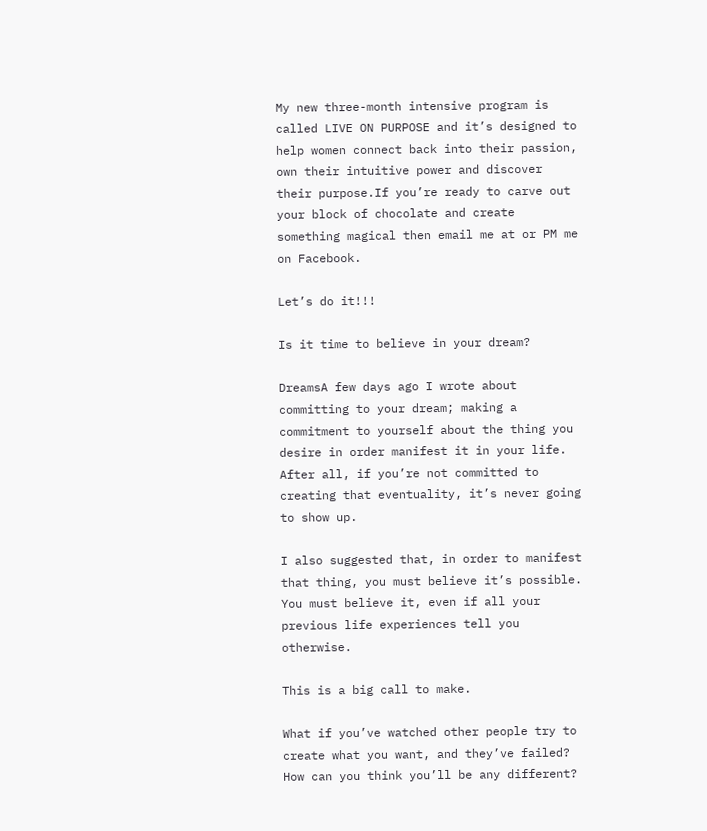My new three-month intensive program is called LIVE ON PURPOSE and it’s designed to help women connect back into their passion, own their intuitive power and discover their purpose.If you’re ready to carve out your block of chocolate and create something magical then email me at or PM me on Facebook.

Let’s do it!!!

Is it time to believe in your dream?

DreamsA few days ago I wrote about committing to your dream; making a commitment to yourself about the thing you desire in order manifest it in your life. After all, if you’re not committed to creating that eventuality, it’s never going to show up.

I also suggested that, in order to manifest that thing, you must believe it’s possible. You must believe it, even if all your previous life experiences tell you otherwise.

This is a big call to make.

What if you’ve watched other people try to create what you want, and they’ve failed? How can you think you’ll be any different?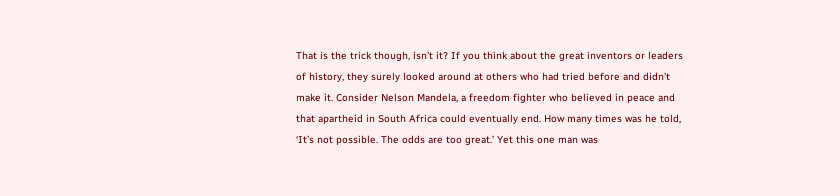That is the trick though, isn’t it? If you think about the great inventors or leaders of history, they surely looked around at others who had tried before and didn’t make it. Consider Nelson Mandela, a freedom fighter who believed in peace and that apartheid in South Africa could eventually end. How many times was he told, ‘It’s not possible. The odds are too great.’ Yet this one man was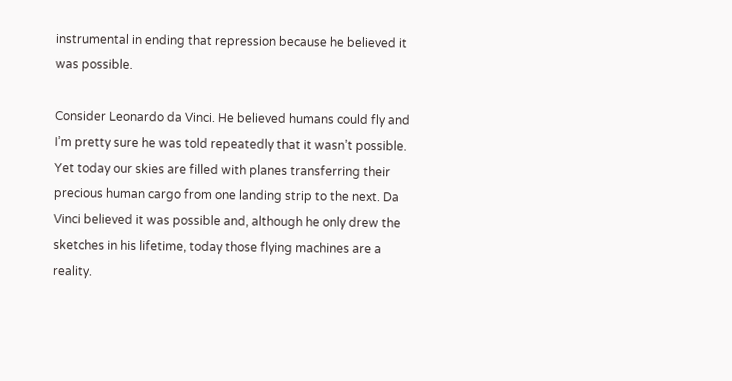instrumental in ending that repression because he believed it was possible.

Consider Leonardo da Vinci. He believed humans could fly and I’m pretty sure he was told repeatedly that it wasn’t possible. Yet today our skies are filled with planes transferring their precious human cargo from one landing strip to the next. Da Vinci believed it was possible and, although he only drew the sketches in his lifetime, today those flying machines are a reality.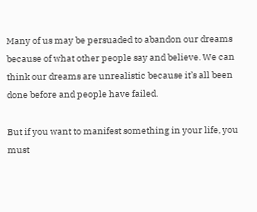Many of us may be persuaded to abandon our dreams because of what other people say and believe. We can think our dreams are unrealistic because it’s all been done before and people have failed.

But if you want to manifest something in your life, you must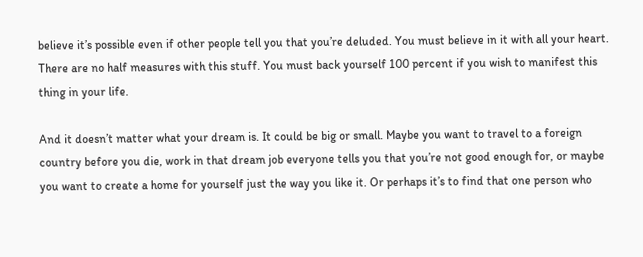believe it’s possible even if other people tell you that you’re deluded. You must believe in it with all your heart. There are no half measures with this stuff. You must back yourself 100 percent if you wish to manifest this thing in your life.

And it doesn’t matter what your dream is. It could be big or small. Maybe you want to travel to a foreign country before you die, work in that dream job everyone tells you that you’re not good enough for, or maybe you want to create a home for yourself just the way you like it. Or perhaps it’s to find that one person who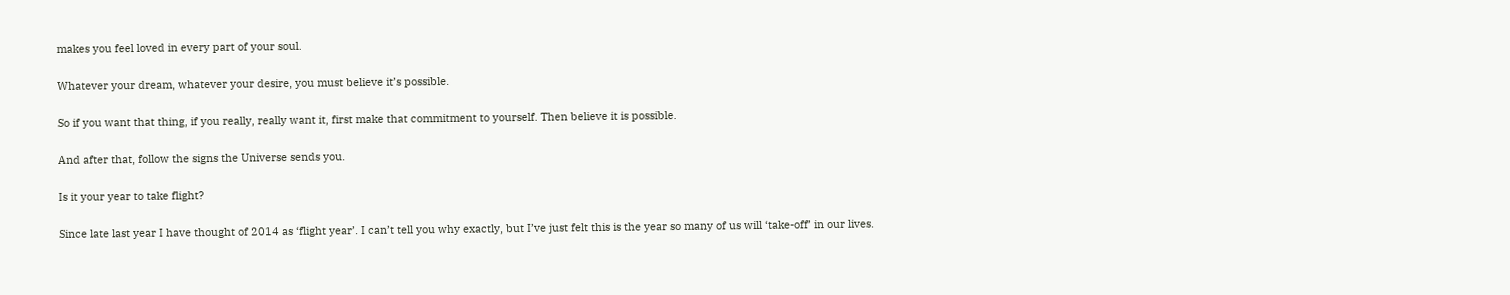makes you feel loved in every part of your soul.

Whatever your dream, whatever your desire, you must believe it’s possible.

So if you want that thing, if you really, really want it, first make that commitment to yourself. Then believe it is possible.

And after that, follow the signs the Universe sends you.

Is it your year to take flight?

Since late last year I have thought of 2014 as ‘flight year’. I can’t tell you why exactly, but I’ve just felt this is the year so many of us will ‘take-off’ in our lives.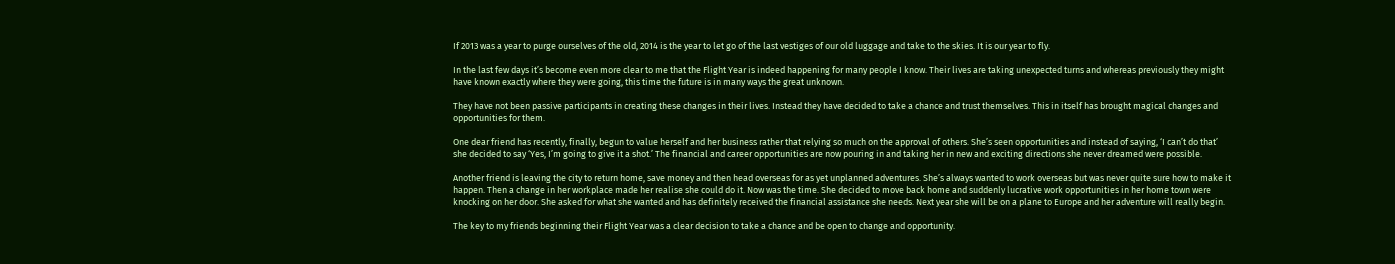If 2013 was a year to purge ourselves of the old, 2014 is the year to let go of the last vestiges of our old luggage and take to the skies. It is our year to fly.

In the last few days it’s become even more clear to me that the Flight Year is indeed happening for many people I know. Their lives are taking unexpected turns and whereas previously they might have known exactly where they were going, this time the future is in many ways the great unknown.

They have not been passive participants in creating these changes in their lives. Instead they have decided to take a chance and trust themselves. This in itself has brought magical changes and opportunities for them.

One dear friend has recently, finally, begun to value herself and her business rather that relying so much on the approval of others. She’s seen opportunities and instead of saying, ‘I can’t do that’ she decided to say ‘Yes, I’m going to give it a shot.’ The financial and career opportunities are now pouring in and taking her in new and exciting directions she never dreamed were possible.

Another friend is leaving the city to return home, save money and then head overseas for as yet unplanned adventures. She’s always wanted to work overseas but was never quite sure how to make it happen. Then a change in her workplace made her realise she could do it. Now was the time. She decided to move back home and suddenly lucrative work opportunities in her home town were knocking on her door. She asked for what she wanted and has definitely received the financial assistance she needs. Next year she will be on a plane to Europe and her adventure will really begin.

The key to my friends beginning their Flight Year was a clear decision to take a chance and be open to change and opportunity.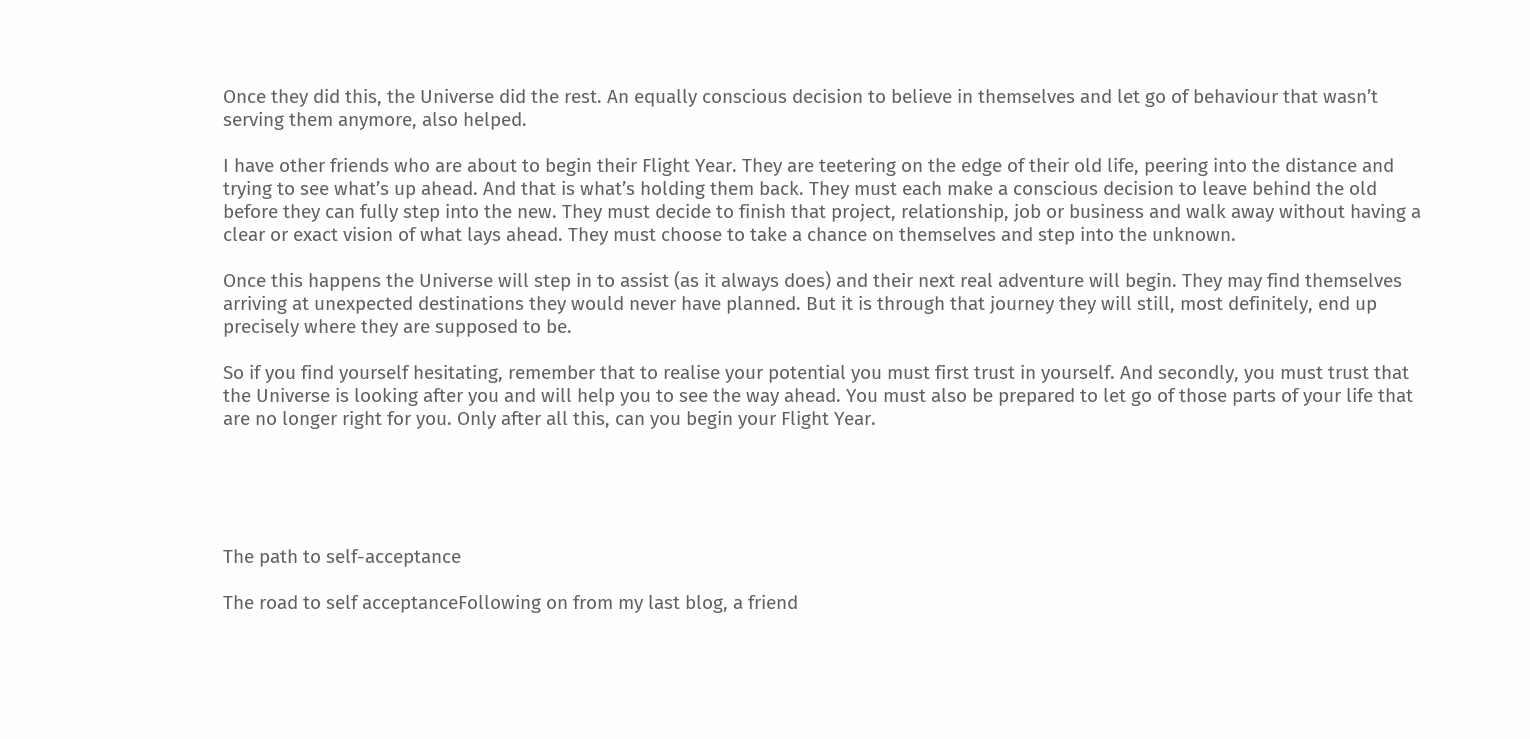Once they did this, the Universe did the rest. An equally conscious decision to believe in themselves and let go of behaviour that wasn’t serving them anymore, also helped.

I have other friends who are about to begin their Flight Year. They are teetering on the edge of their old life, peering into the distance and trying to see what’s up ahead. And that is what’s holding them back. They must each make a conscious decision to leave behind the old before they can fully step into the new. They must decide to finish that project, relationship, job or business and walk away without having a clear or exact vision of what lays ahead. They must choose to take a chance on themselves and step into the unknown.

Once this happens the Universe will step in to assist (as it always does) and their next real adventure will begin. They may find themselves arriving at unexpected destinations they would never have planned. But it is through that journey they will still, most definitely, end up precisely where they are supposed to be.

So if you find yourself hesitating, remember that to realise your potential you must first trust in yourself. And secondly, you must trust that the Universe is looking after you and will help you to see the way ahead. You must also be prepared to let go of those parts of your life that are no longer right for you. Only after all this, can you begin your Flight Year.





The path to self-acceptance

The road to self acceptanceFollowing on from my last blog, a friend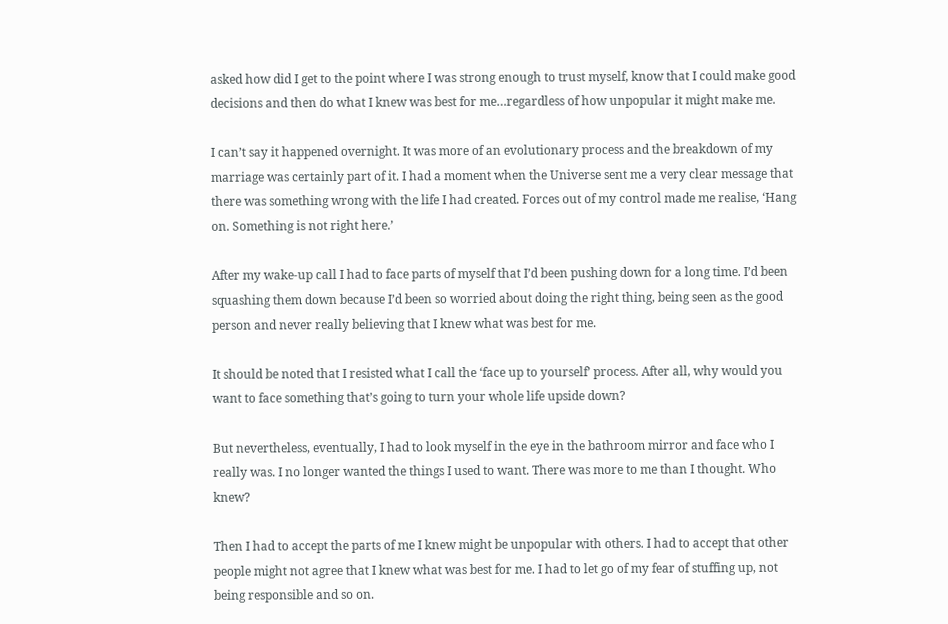asked how did I get to the point where I was strong enough to trust myself, know that I could make good decisions and then do what I knew was best for me…regardless of how unpopular it might make me.

I can’t say it happened overnight. It was more of an evolutionary process and the breakdown of my marriage was certainly part of it. I had a moment when the Universe sent me a very clear message that there was something wrong with the life I had created. Forces out of my control made me realise, ‘Hang on. Something is not right here.’

After my wake-up call I had to face parts of myself that I’d been pushing down for a long time. I’d been squashing them down because I’d been so worried about doing the right thing, being seen as the good person and never really believing that I knew what was best for me.

It should be noted that I resisted what I call the ‘face up to yourself’ process. After all, why would you want to face something that’s going to turn your whole life upside down?

But nevertheless, eventually, I had to look myself in the eye in the bathroom mirror and face who I really was. I no longer wanted the things I used to want. There was more to me than I thought. Who knew?

Then I had to accept the parts of me I knew might be unpopular with others. I had to accept that other people might not agree that I knew what was best for me. I had to let go of my fear of stuffing up, not being responsible and so on.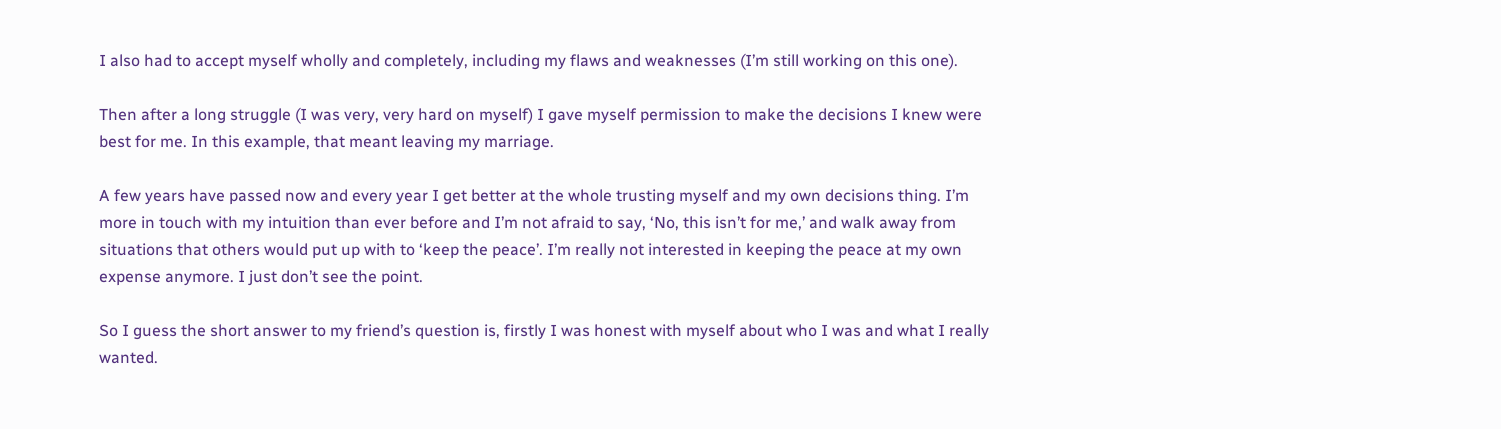I also had to accept myself wholly and completely, including my flaws and weaknesses (I’m still working on this one).

Then after a long struggle (I was very, very hard on myself) I gave myself permission to make the decisions I knew were best for me. In this example, that meant leaving my marriage.

A few years have passed now and every year I get better at the whole trusting myself and my own decisions thing. I’m more in touch with my intuition than ever before and I’m not afraid to say, ‘No, this isn’t for me,’ and walk away from situations that others would put up with to ‘keep the peace’. I’m really not interested in keeping the peace at my own expense anymore. I just don’t see the point.

So I guess the short answer to my friend’s question is, firstly I was honest with myself about who I was and what I really wanted.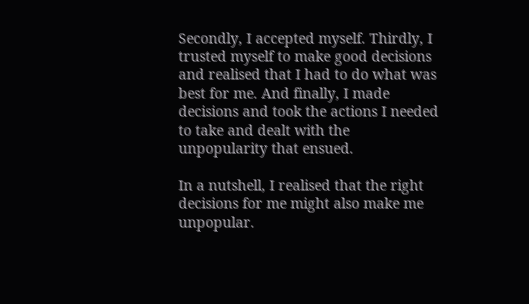Secondly, I accepted myself. Thirdly, I trusted myself to make good decisions and realised that I had to do what was best for me. And finally, I made decisions and took the actions I needed to take and dealt with the unpopularity that ensued.

In a nutshell, I realised that the right decisions for me might also make me unpopular.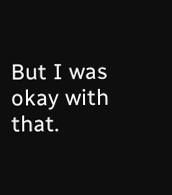But I was okay with that.